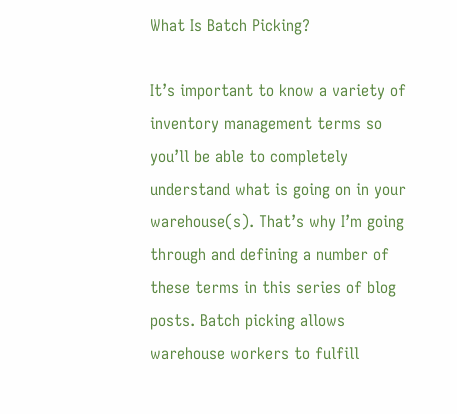What Is Batch Picking?

It’s important to know a variety of inventory management terms so you’ll be able to completely understand what is going on in your warehouse(s). That’s why I’m going through and defining a number of these terms in this series of blog posts. Batch picking allows warehouse workers to fulfill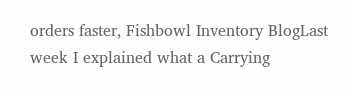orders faster, Fishbowl Inventory BlogLast week I explained what a Carrying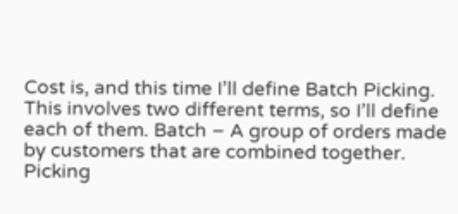Cost is, and this time I’ll define Batch Picking. This involves two different terms, so I’ll define each of them. Batch – A group of orders made by customers that are combined together. Picking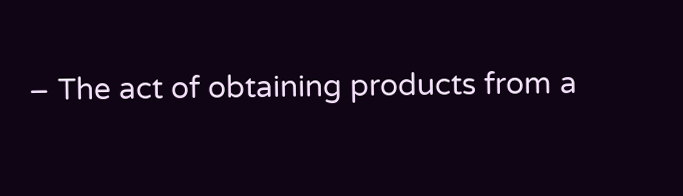– The act of obtaining products from a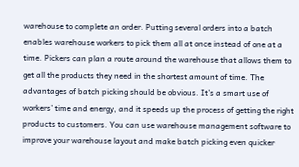warehouse to complete an order. Putting several orders into a batch enables warehouse workers to pick them all at once instead of one at a time. Pickers can plan a route around the warehouse that allows them to get all the products they need in the shortest amount of time. The advantages of batch picking should be obvious. It’s a smart use of workers’ time and energy, and it speeds up the process of getting the right products to customers. You can use warehouse management software to improve your warehouse layout and make batch picking even quicker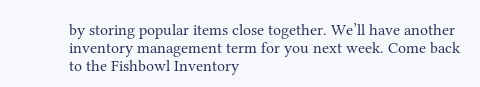by storing popular items close together. We’ll have another inventory management term for you next week. Come back to the Fishbowl Inventory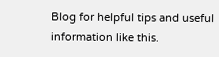Blog for helpful tips and useful information like this.